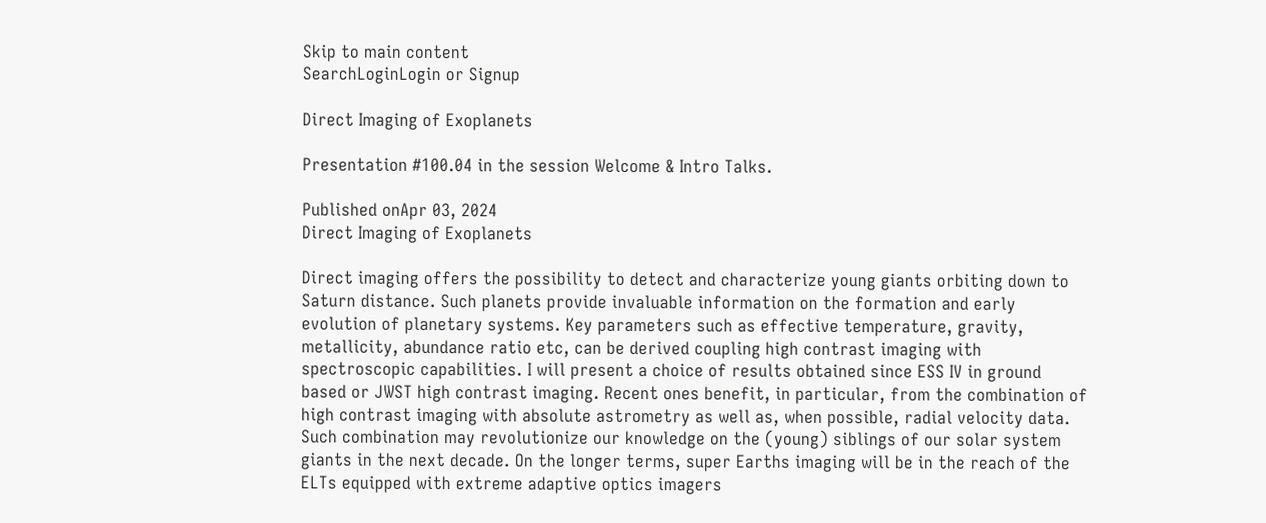Skip to main content
SearchLoginLogin or Signup

Direct Imaging of Exoplanets

Presentation #100.04 in the session Welcome & Intro Talks.

Published onApr 03, 2024
Direct Imaging of Exoplanets

Direct imaging offers the possibility to detect and characterize young giants orbiting down to Saturn distance. Such planets provide invaluable information on the formation and early evolution of planetary systems. Key parameters such as effective temperature, gravity, metallicity, abundance ratio etc, can be derived coupling high contrast imaging with spectroscopic capabilities. I will present a choice of results obtained since ESS IV in ground based or JWST high contrast imaging. Recent ones benefit, in particular, from the combination of high contrast imaging with absolute astrometry as well as, when possible, radial velocity data. Such combination may revolutionize our knowledge on the (young) siblings of our solar system giants in the next decade. On the longer terms, super Earths imaging will be in the reach of the ELTs equipped with extreme adaptive optics imagers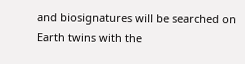and biosignatures will be searched on Earth twins with the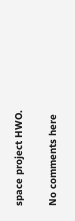space project HWO.

No comments here